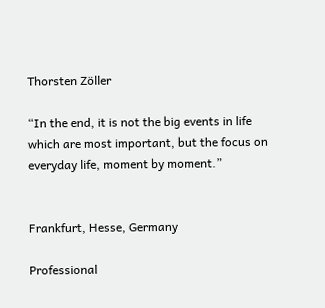Thorsten Zöller

“In the end, it is not the big events in life which are most important, but the focus on everyday life, moment by moment.”


Frankfurt, Hesse, Germany

Professional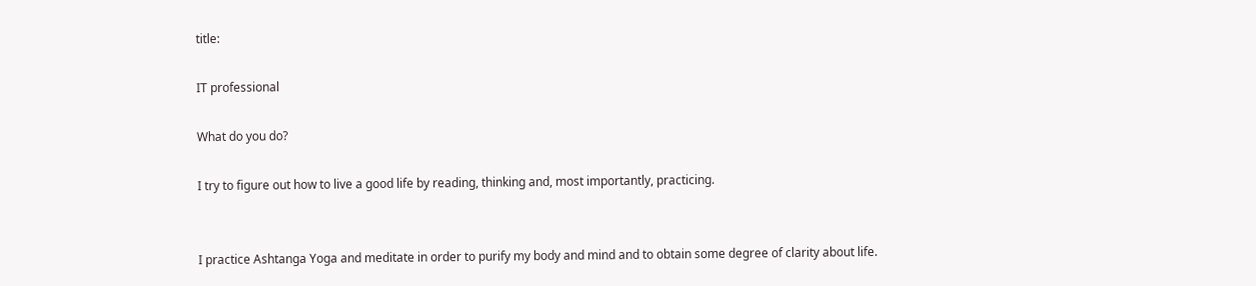title:

IT professional

What do you do?

I try to figure out how to live a good life by reading, thinking and, most importantly, practicing.


I practice Ashtanga Yoga and meditate in order to purify my body and mind and to obtain some degree of clarity about life.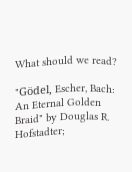What should we read?

"Gödel, Escher, Bach: An Eternal Golden Braid" by Douglas R. Hofstadter;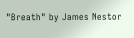"Breath" by James Nestor